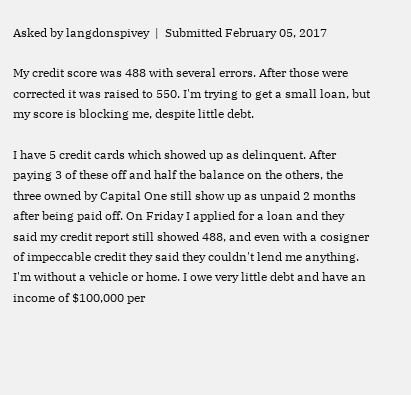Asked by langdonspivey  |  Submitted February 05, 2017

My credit score was 488 with several errors. After those were corrected it was raised to 550. I'm trying to get a small loan, but my score is blocking me, despite little debt.

I have 5 credit cards which showed up as delinquent. After paying 3 of these off and half the balance on the others, the three owned by Capital One still show up as unpaid 2 months after being paid off. On Friday I applied for a loan and they said my credit report still showed 488, and even with a cosigner of impeccable credit they said they couldn't lend me anything. I'm without a vehicle or home. I owe very little debt and have an income of $100,000 per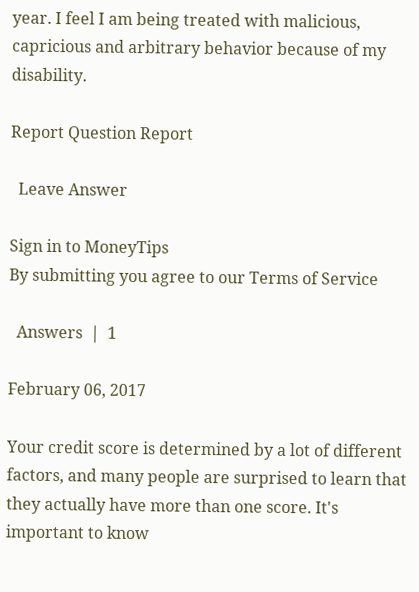year. I feel I am being treated with malicious, capricious and arbitrary behavior because of my disability.

Report Question Report

  Leave Answer

Sign in to MoneyTips
By submitting you agree to our Terms of Service

  Answers  |  1

February 06, 2017

Your credit score is determined by a lot of different factors, and many people are surprised to learn that they actually have more than one score. It's important to know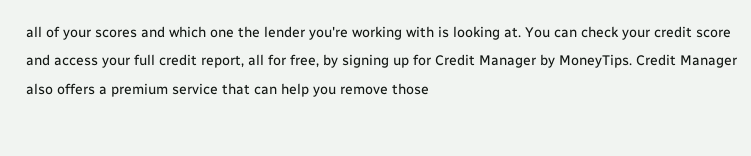all of your scores and which one the lender you're working with is looking at. You can check your credit score and access your full credit report, all for free, by signing up for Credit Manager by MoneyTips. Credit Manager also offers a premium service that can help you remove those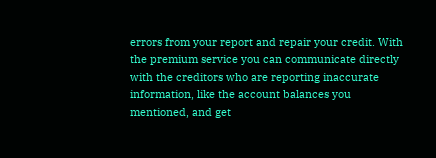errors from your report and repair your credit. With the premium service you can communicate directly with the creditors who are reporting inaccurate information, like the account balances you mentioned, and get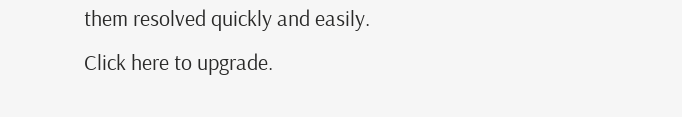them resolved quickly and easily.
Click here to upgrade.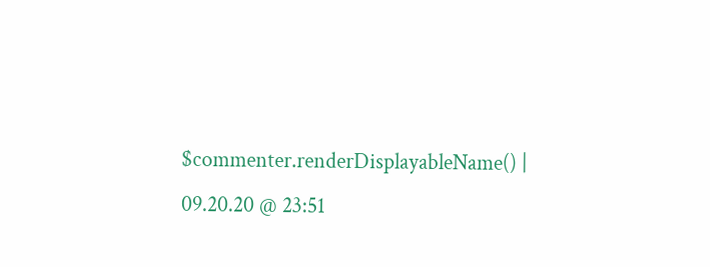$commenter.renderDisplayableName() | 09.20.20 @ 23:51